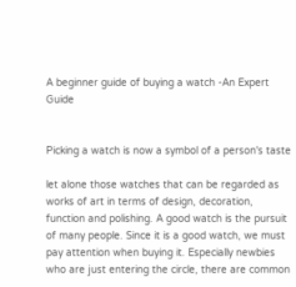A beginner guide of buying a watch -An Expert Guide


Picking a watch is now a symbol of a person's taste

let alone those watches that can be regarded as works of art in terms of design, decoration, function and polishing. A good watch is the pursuit of many people. Since it is a good watch, we must pay attention when buying it. Especially newbies who are just entering the circle, there are common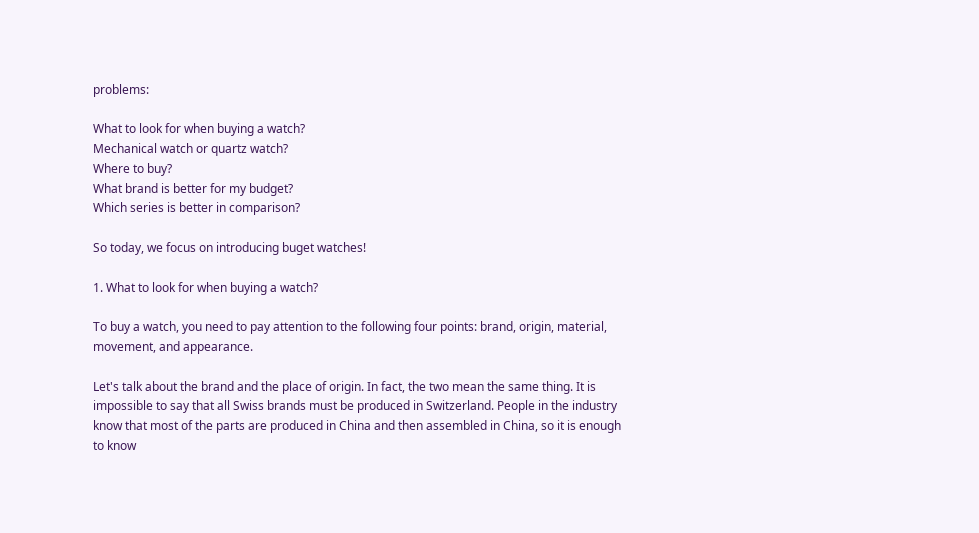problems:

What to look for when buying a watch?
Mechanical watch or quartz watch?
Where to buy?
What brand is better for my budget?
Which series is better in comparison?

So today, we focus on introducing buget watches!

1. What to look for when buying a watch?

To buy a watch, you need to pay attention to the following four points: brand, origin, material, movement, and appearance.

Let's talk about the brand and the place of origin. In fact, the two mean the same thing. It is impossible to say that all Swiss brands must be produced in Switzerland. People in the industry know that most of the parts are produced in China and then assembled in China, so it is enough to know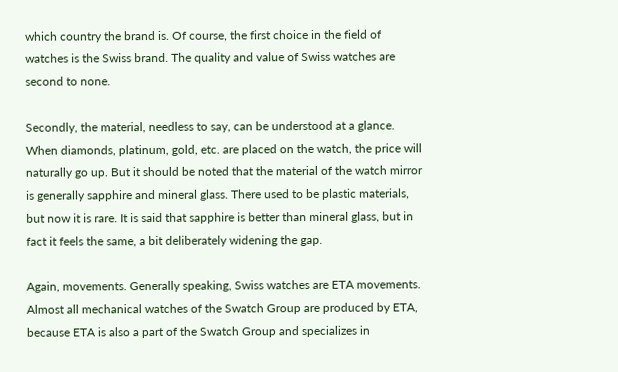which country the brand is. Of course, the first choice in the field of watches is the Swiss brand. The quality and value of Swiss watches are second to none.

Secondly, the material, needless to say, can be understood at a glance. When diamonds, platinum, gold, etc. are placed on the watch, the price will naturally go up. But it should be noted that the material of the watch mirror is generally sapphire and mineral glass. There used to be plastic materials, but now it is rare. It is said that sapphire is better than mineral glass, but in fact it feels the same, a bit deliberately widening the gap.

Again, movements. Generally speaking, Swiss watches are ETA movements. Almost all mechanical watches of the Swatch Group are produced by ETA, because ETA is also a part of the Swatch Group and specializes in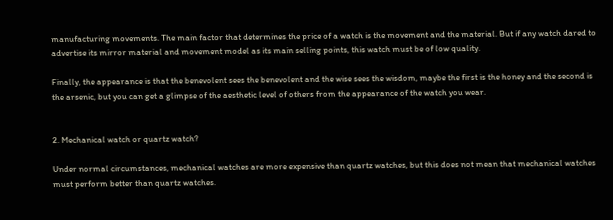manufacturing movements. The main factor that determines the price of a watch is the movement and the material. But if any watch dared to advertise its mirror material and movement model as its main selling points, this watch must be of low quality.

Finally, the appearance is that the benevolent sees the benevolent and the wise sees the wisdom, maybe the first is the honey and the second is the arsenic, but you can get a glimpse of the aesthetic level of others from the appearance of the watch you wear.


2. Mechanical watch or quartz watch?

Under normal circumstances, mechanical watches are more expensive than quartz watches, but this does not mean that mechanical watches must perform better than quartz watches.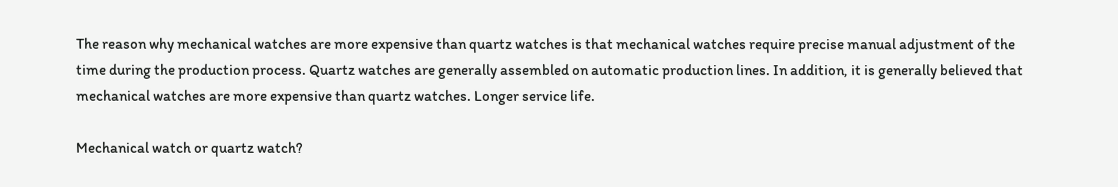The reason why mechanical watches are more expensive than quartz watches is that mechanical watches require precise manual adjustment of the time during the production process. Quartz watches are generally assembled on automatic production lines. In addition, it is generally believed that mechanical watches are more expensive than quartz watches. Longer service life.

Mechanical watch or quartz watch?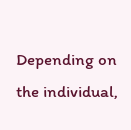Depending on the individual,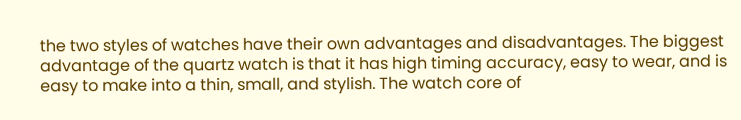the two styles of watches have their own advantages and disadvantages. The biggest advantage of the quartz watch is that it has high timing accuracy, easy to wear, and is easy to make into a thin, small, and stylish. The watch core of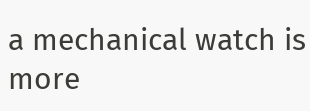a mechanical watch is more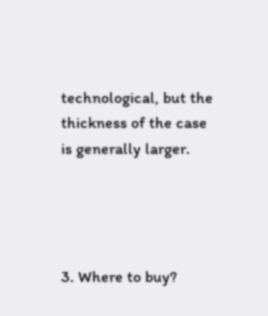technological, but the thickness of the case is generally larger.




3. Where to buy?